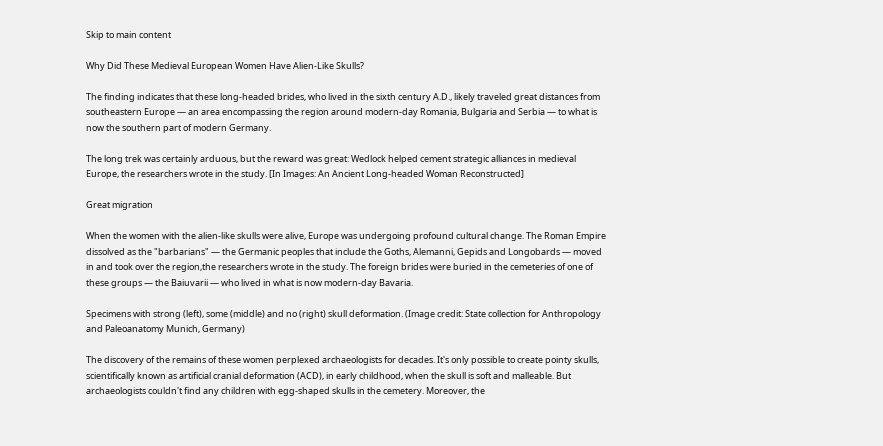Skip to main content

Why Did These Medieval European Women Have Alien-Like Skulls?

The finding indicates that these long-headed brides, who lived in the sixth century A.D., likely traveled great distances from southeastern Europe — an area encompassing the region around modern-day Romania, Bulgaria and Serbia — to what is now the southern part of modern Germany.

The long trek was certainly arduous, but the reward was great: Wedlock helped cement strategic alliances in medieval Europe, the researchers wrote in the study. [In Images: An Ancient Long-headed Woman Reconstructed]

Great migration

When the women with the alien-like skulls were alive, Europe was undergoing profound cultural change. The Roman Empire dissolved as the "barbarians" — the Germanic peoples that include the Goths, Alemanni, Gepids and Longobards — moved in and took over the region,the researchers wrote in the study. The foreign brides were buried in the cemeteries of one of these groups — the Baiuvarii — who lived in what is now modern-day Bavaria.

Specimens with strong (left), some (middle) and no (right) skull deformation. (Image credit: State collection for Anthropology and Paleoanatomy Munich, Germany)

The discovery of the remains of these women perplexed archaeologists for decades. It's only possible to create pointy skulls, scientifically known as artificial cranial deformation (ACD), in early childhood, when the skull is soft and malleable. But archaeologists couldn't find any children with egg-shaped skulls in the cemetery. Moreover, the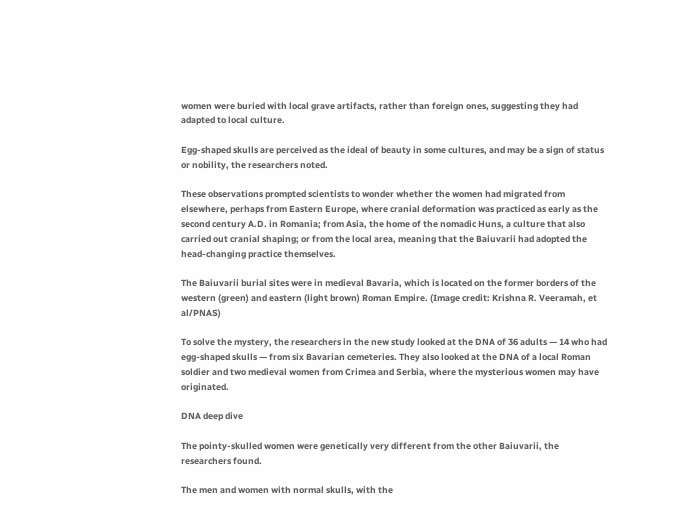women were buried with local grave artifacts, rather than foreign ones, suggesting they had adapted to local culture.

Egg-shaped skulls are perceived as the ideal of beauty in some cultures, and may be a sign of status or nobility, the researchers noted.

These observations prompted scientists to wonder whether the women had migrated from elsewhere, perhaps from Eastern Europe, where cranial deformation was practiced as early as the second century A.D. in Romania; from Asia, the home of the nomadic Huns, a culture that also carried out cranial shaping; or from the local area, meaning that the Baiuvarii had adopted the head-changing practice themselves.

The Baiuvarii burial sites were in medieval Bavaria, which is located on the former borders of the western (green) and eastern (light brown) Roman Empire. (Image credit: Krishna R. Veeramah, et al/PNAS)

To solve the mystery, the researchers in the new study looked at the DNA of 36 adults — 14 who had egg-shaped skulls — from six Bavarian cemeteries. They also looked at the DNA of a local Roman soldier and two medieval women from Crimea and Serbia, where the mysterious women may have originated.

DNA deep dive

The pointy-skulled women were genetically very different from the other Baiuvarii, the researchers found.

The men and women with normal skulls, with the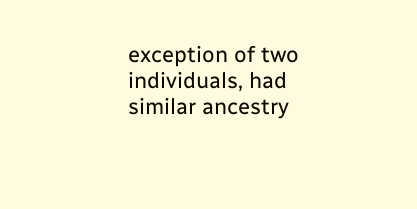exception of two individuals, had similar ancestry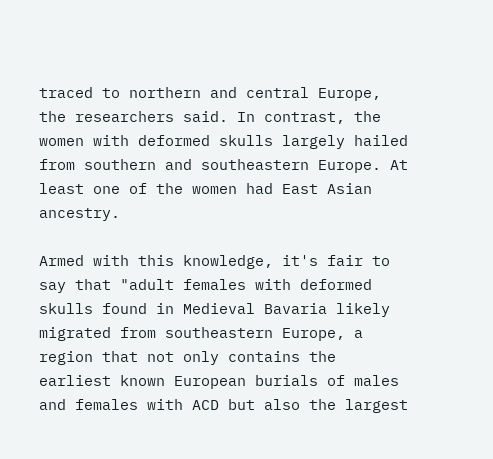traced to northern and central Europe, the researchers said. In contrast, the women with deformed skulls largely hailed from southern and southeastern Europe. At least one of the women had East Asian ancestry.

Armed with this knowledge, it's fair to say that "adult females with deformed skulls found in Medieval Bavaria likely migrated from southeastern Europe, a region that not only contains the earliest known European burials of males and females with ACD but also the largest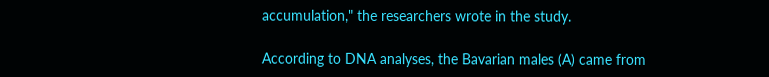accumulation," the researchers wrote in the study.

According to DNA analyses, the Bavarian males (A) came from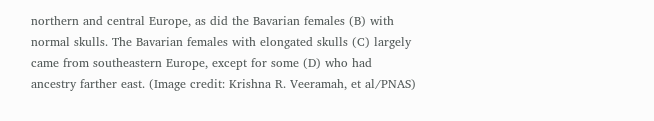northern and central Europe, as did the Bavarian females (B) with normal skulls. The Bavarian females with elongated skulls (C) largely came from southeastern Europe, except for some (D) who had ancestry farther east. (Image credit: Krishna R. Veeramah, et al/PNAS)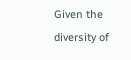Given the diversity of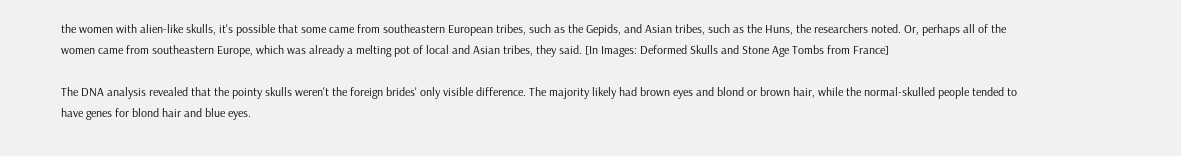the women with alien-like skulls, it's possible that some came from southeastern European tribes, such as the Gepids, and Asian tribes, such as the Huns, the researchers noted. Or, perhaps all of the women came from southeastern Europe, which was already a melting pot of local and Asian tribes, they said. [In Images: Deformed Skulls and Stone Age Tombs from France]

The DNA analysis revealed that the pointy skulls weren't the foreign brides' only visible difference. The majority likely had brown eyes and blond or brown hair, while the normal-skulled people tended to have genes for blond hair and blue eyes.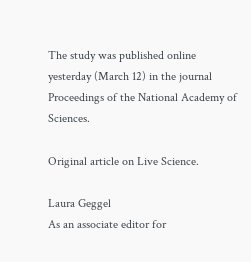The study was published online yesterday (March 12) in the journal Proceedings of the National Academy of Sciences.

Original article on Live Science.

Laura Geggel
As an associate editor for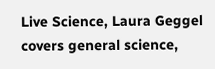Live Science, Laura Geggel covers general science,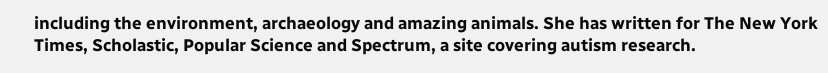including the environment, archaeology and amazing animals. She has written for The New York Times, Scholastic, Popular Science and Spectrum, a site covering autism research.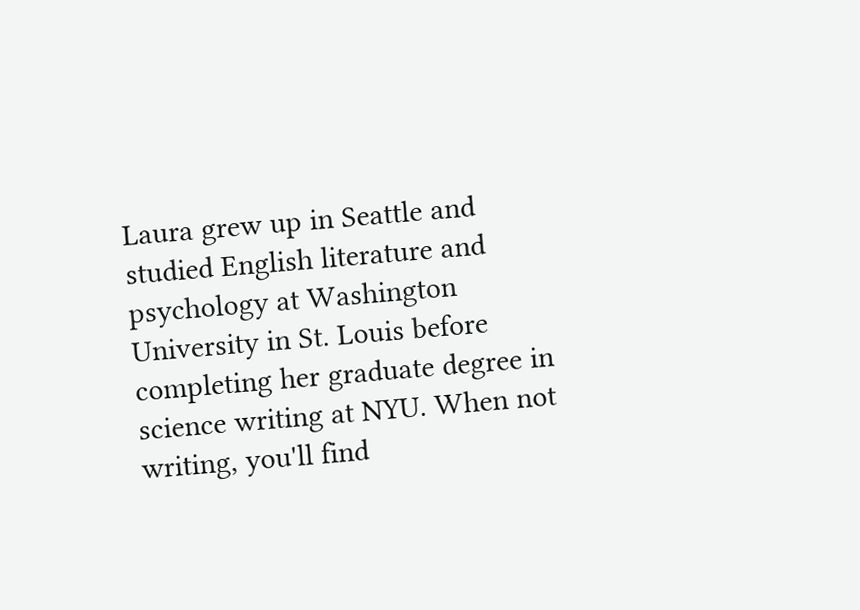Laura grew up in Seattle and studied English literature and psychology at Washington University in St. Louis before completing her graduate degree in science writing at NYU. When not writing, you'll find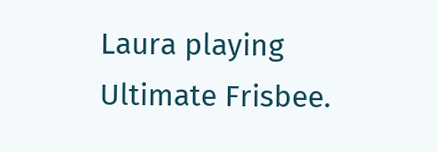Laura playing Ultimate Frisbee.